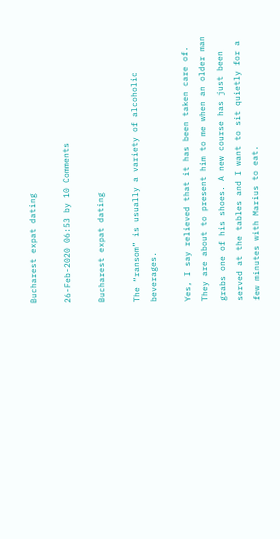Bucharest expat dating

26-Feb-2020 06:53 by 10 Comments

Bucharest expat dating

The “ransom” is usually a variety of alcoholic beverages.

Yes, I say relieved that it has been taken care of. They are about to present him to me when an older man grabs one of his shoes. A new course has just been served at the tables and I want to sit quietly for a few minutes with Marius to eat.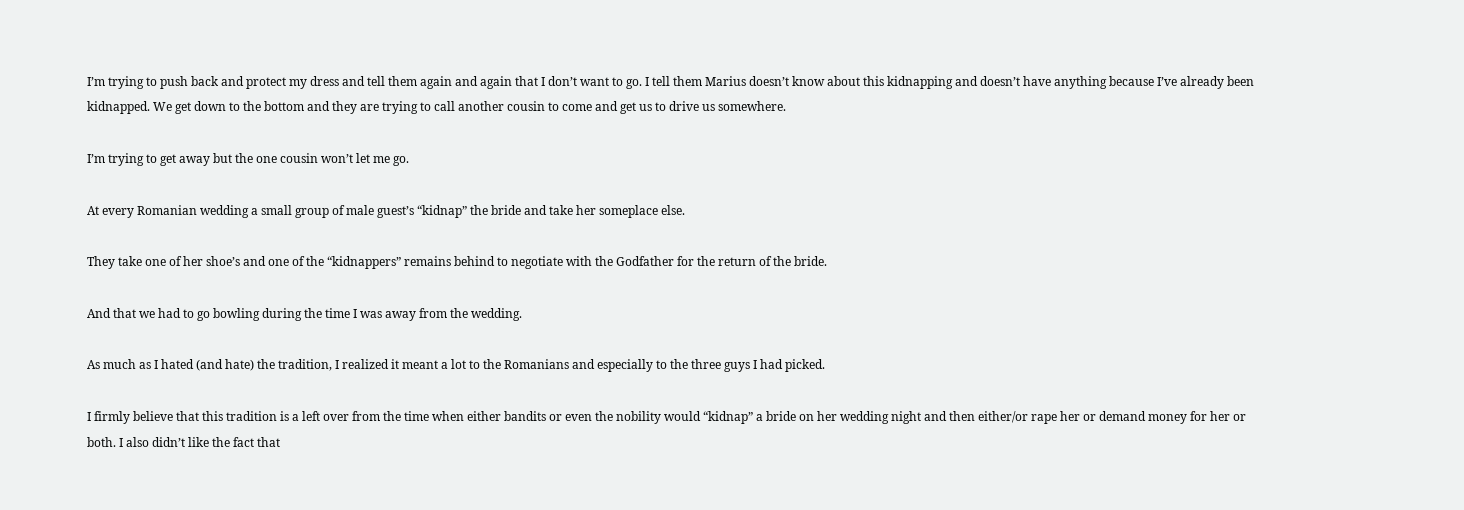I’m trying to push back and protect my dress and tell them again and again that I don’t want to go. I tell them Marius doesn’t know about this kidnapping and doesn’t have anything because I’ve already been kidnapped. We get down to the bottom and they are trying to call another cousin to come and get us to drive us somewhere.

I’m trying to get away but the one cousin won’t let me go.

At every Romanian wedding a small group of male guest’s “kidnap” the bride and take her someplace else.

They take one of her shoe’s and one of the “kidnappers” remains behind to negotiate with the Godfather for the return of the bride.

And that we had to go bowling during the time I was away from the wedding.

As much as I hated (and hate) the tradition, I realized it meant a lot to the Romanians and especially to the three guys I had picked.

I firmly believe that this tradition is a left over from the time when either bandits or even the nobility would “kidnap” a bride on her wedding night and then either/or rape her or demand money for her or both. I also didn’t like the fact that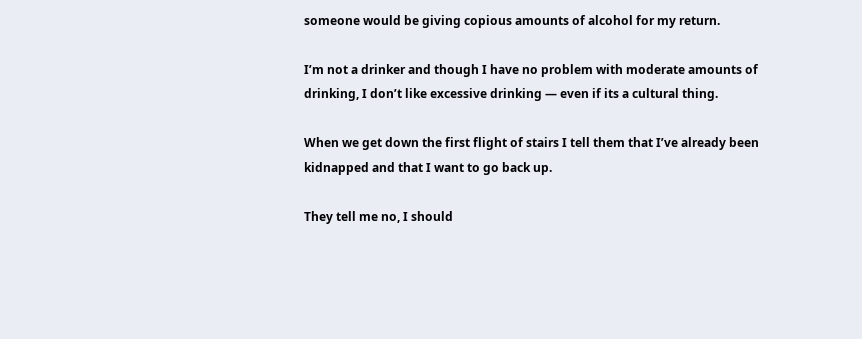someone would be giving copious amounts of alcohol for my return.

I’m not a drinker and though I have no problem with moderate amounts of drinking, I don’t like excessive drinking — even if its a cultural thing.

When we get down the first flight of stairs I tell them that I’ve already been kidnapped and that I want to go back up.

They tell me no, I should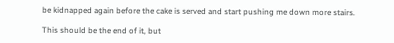be kidnapped again before the cake is served and start pushing me down more stairs.

This should be the end of it, but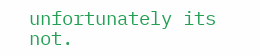unfortunately its not.